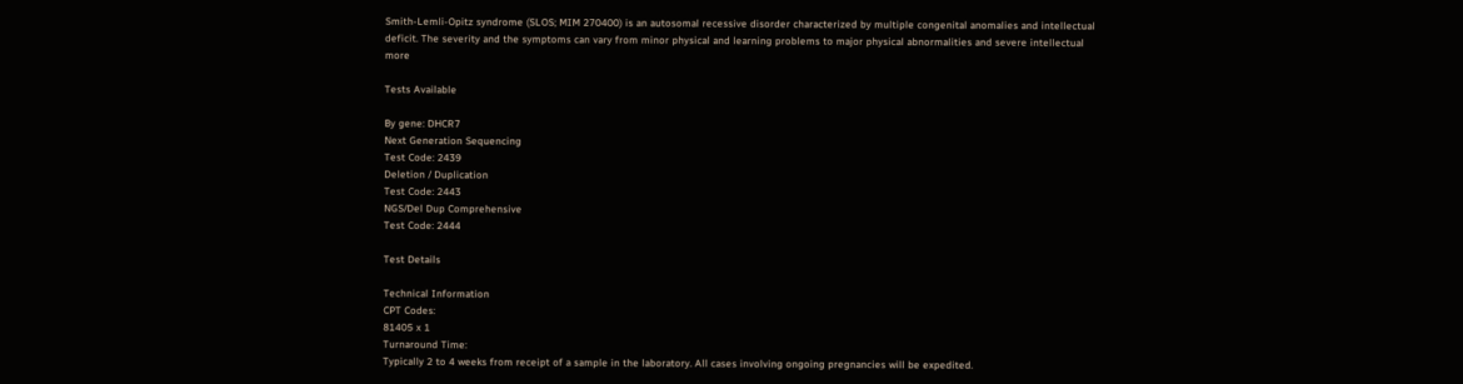Smith-Lemli-Opitz syndrome (SLOS; MIM 270400) is an autosomal recessive disorder characterized by multiple congenital anomalies and intellectual deficit. The severity and the symptoms can vary from minor physical and learning problems to major physical abnormalities and severe intellectual more

Tests Available

By gene: DHCR7
Next Generation Sequencing
Test Code: 2439
Deletion / Duplication
Test Code: 2443
NGS/Del Dup Comprehensive
Test Code: 2444

Test Details

Technical Information
CPT Codes:
81405 x 1
Turnaround Time:
Typically 2 to 4 weeks from receipt of a sample in the laboratory. All cases involving ongoing pregnancies will be expedited.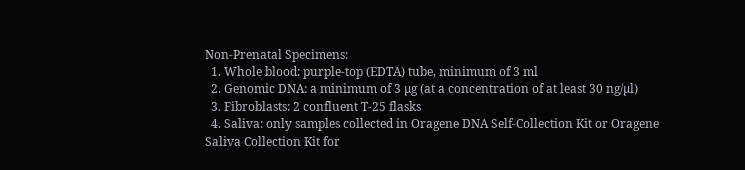Non-Prenatal Specimens:
  1. Whole blood: purple-top (EDTA) tube, minimum of 3 ml
  2. Genomic DNA: a minimum of 3 µg (at a concentration of at least 30 ng/µl)
  3. Fibroblasts: 2 confluent T-25 flasks
  4. Saliva: only samples collected in Oragene DNA Self-Collection Kit or Oragene Saliva Collection Kit for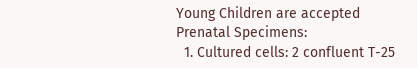Young Children are accepted
Prenatal Specimens:
  1. Cultured cells: 2 confluent T-25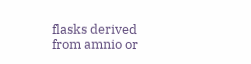flasks derived from amnio or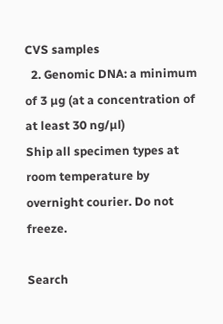CVS samples
  2. Genomic DNA: a minimum of 3 µg (at a concentration of at least 30 ng/µl)
Ship all specimen types at room temperature by overnight courier. Do not freeze.

Search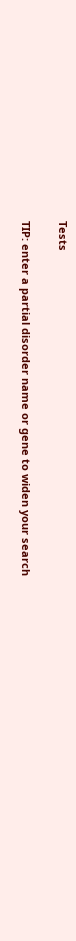Tests

TIP: enter a partial disorder name or gene to widen your search